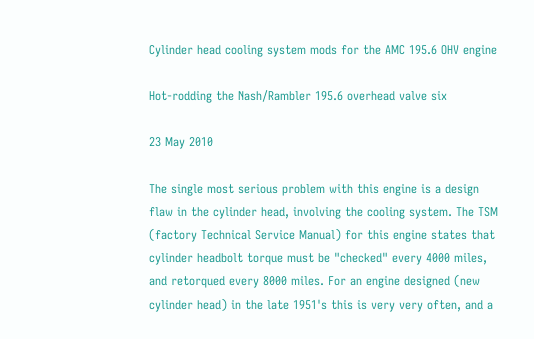Cylinder head cooling system mods for the AMC 195.6 OHV engine

Hot-rodding the Nash/Rambler 195.6 overhead valve six

23 May 2010

The single most serious problem with this engine is a design flaw in the cylinder head, involving the cooling system. The TSM (factory Technical Service Manual) for this engine states that cylinder headbolt torque must be "checked" every 4000 miles, and retorqued every 8000 miles. For an engine designed (new cylinder head) in the late 1951's this is very very often, and a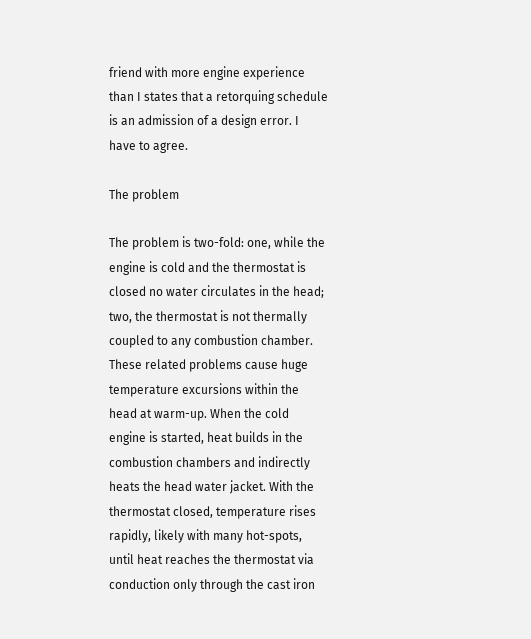friend with more engine experience than I states that a retorquing schedule is an admission of a design error. I have to agree.

The problem

The problem is two-fold: one, while the engine is cold and the thermostat is closed no water circulates in the head; two, the thermostat is not thermally coupled to any combustion chamber. These related problems cause huge temperature excursions within the head at warm-up. When the cold engine is started, heat builds in the combustion chambers and indirectly heats the head water jacket. With the thermostat closed, temperature rises rapidly, likely with many hot-spots, until heat reaches the thermostat via conduction only through the cast iron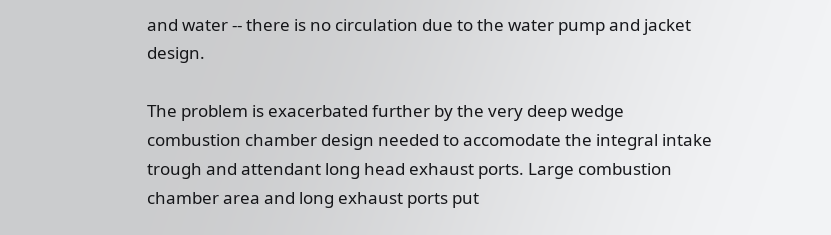and water -- there is no circulation due to the water pump and jacket design.

The problem is exacerbated further by the very deep wedge combustion chamber design needed to accomodate the integral intake trough and attendant long head exhaust ports. Large combustion chamber area and long exhaust ports put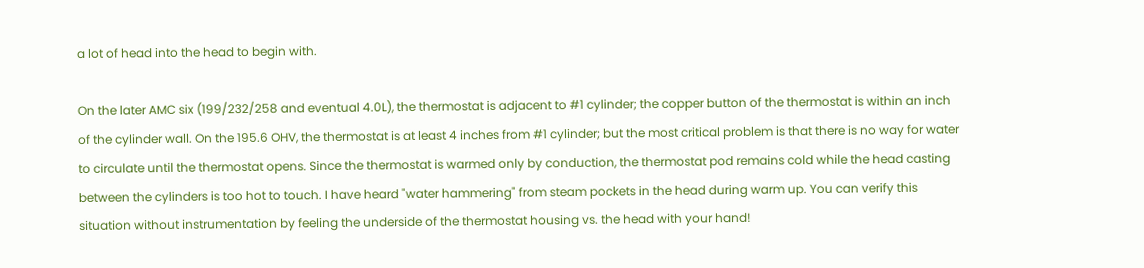a lot of head into the head to begin with.

On the later AMC six (199/232/258 and eventual 4.0L), the thermostat is adjacent to #1 cylinder; the copper button of the thermostat is within an inch of the cylinder wall. On the 195.6 OHV, the thermostat is at least 4 inches from #1 cylinder; but the most critical problem is that there is no way for water to circulate until the thermostat opens. Since the thermostat is warmed only by conduction, the thermostat pod remains cold while the head casting between the cylinders is too hot to touch. I have heard "water hammering" from steam pockets in the head during warm up. You can verify this situation without instrumentation by feeling the underside of the thermostat housing vs. the head with your hand!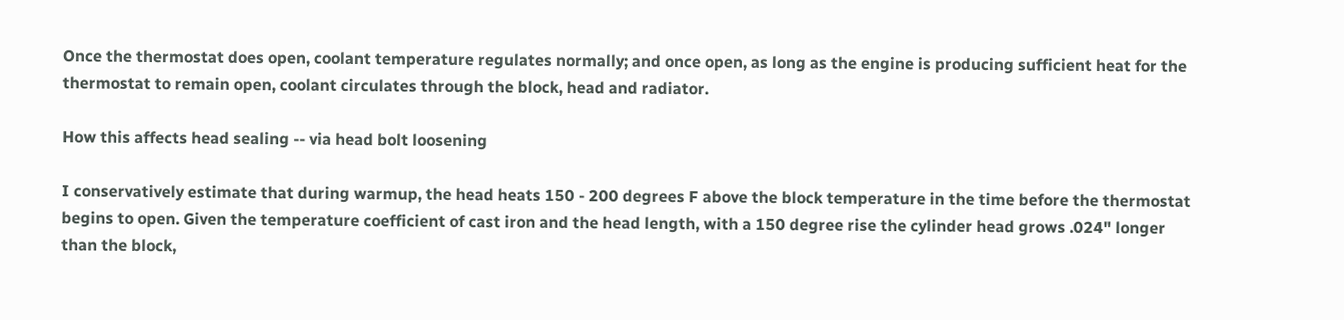Once the thermostat does open, coolant temperature regulates normally; and once open, as long as the engine is producing sufficient heat for the thermostat to remain open, coolant circulates through the block, head and radiator.

How this affects head sealing -- via head bolt loosening

I conservatively estimate that during warmup, the head heats 150 - 200 degrees F above the block temperature in the time before the thermostat begins to open. Given the temperature coefficient of cast iron and the head length, with a 150 degree rise the cylinder head grows .024" longer than the block,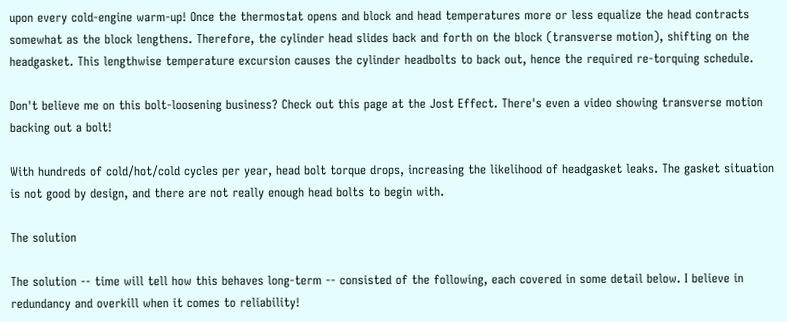upon every cold-engine warm-up! Once the thermostat opens and block and head temperatures more or less equalize the head contracts somewhat as the block lengthens. Therefore, the cylinder head slides back and forth on the block (transverse motion), shifting on the headgasket. This lengthwise temperature excursion causes the cylinder headbolts to back out, hence the required re-torquing schedule.

Don't believe me on this bolt-loosening business? Check out this page at the Jost Effect. There's even a video showing transverse motion backing out a bolt!

With hundreds of cold/hot/cold cycles per year, head bolt torque drops, increasing the likelihood of headgasket leaks. The gasket situation is not good by design, and there are not really enough head bolts to begin with.

The solution

The solution -- time will tell how this behaves long-term -- consisted of the following, each covered in some detail below. I believe in redundancy and overkill when it comes to reliability!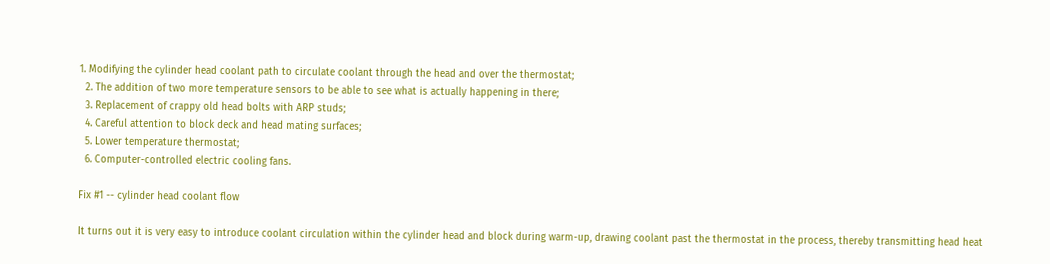1. Modifying the cylinder head coolant path to circulate coolant through the head and over the thermostat;
  2. The addition of two more temperature sensors to be able to see what is actually happening in there;
  3. Replacement of crappy old head bolts with ARP studs;
  4. Careful attention to block deck and head mating surfaces;
  5. Lower temperature thermostat;
  6. Computer-controlled electric cooling fans.

Fix #1 -- cylinder head coolant flow

It turns out it is very easy to introduce coolant circulation within the cylinder head and block during warm-up, drawing coolant past the thermostat in the process, thereby transmitting head heat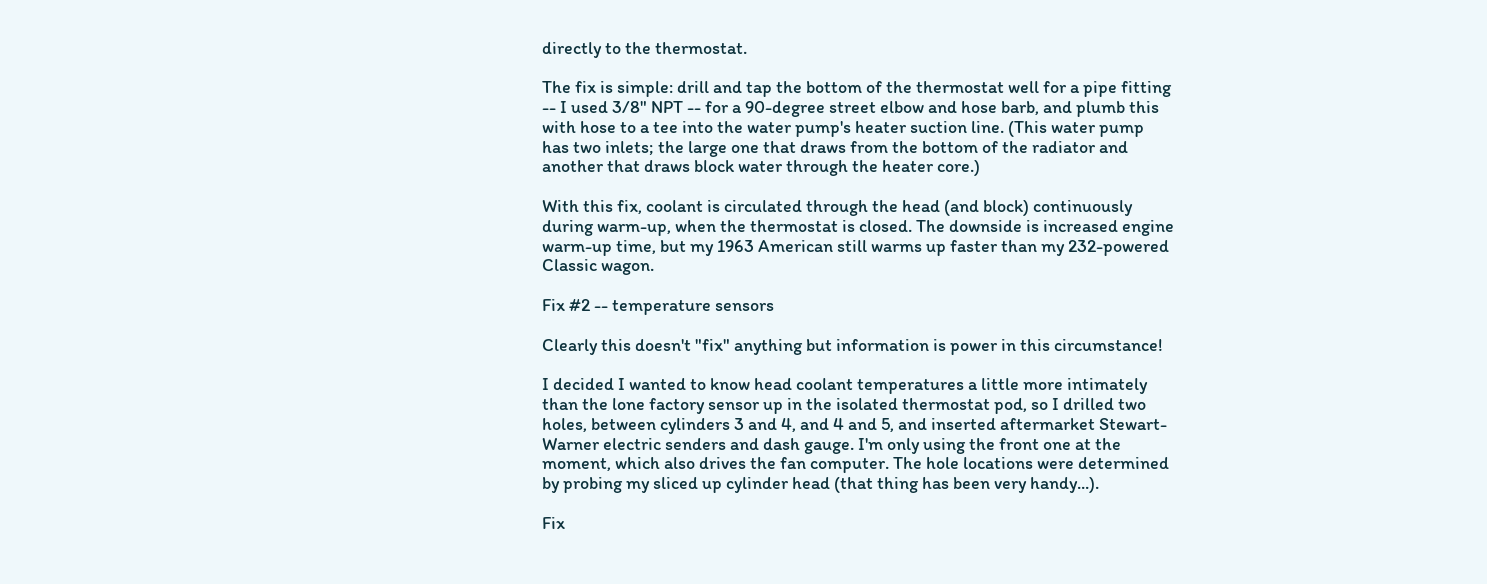directly to the thermostat.

The fix is simple: drill and tap the bottom of the thermostat well for a pipe fitting -- I used 3/8" NPT -- for a 90-degree street elbow and hose barb, and plumb this with hose to a tee into the water pump's heater suction line. (This water pump has two inlets; the large one that draws from the bottom of the radiator and another that draws block water through the heater core.)

With this fix, coolant is circulated through the head (and block) continuously during warm-up, when the thermostat is closed. The downside is increased engine warm-up time, but my 1963 American still warms up faster than my 232-powered Classic wagon.

Fix #2 -- temperature sensors

Clearly this doesn't "fix" anything but information is power in this circumstance!

I decided I wanted to know head coolant temperatures a little more intimately than the lone factory sensor up in the isolated thermostat pod, so I drilled two holes, between cylinders 3 and 4, and 4 and 5, and inserted aftermarket Stewart-Warner electric senders and dash gauge. I'm only using the front one at the moment, which also drives the fan computer. The hole locations were determined by probing my sliced up cylinder head (that thing has been very handy...).

Fix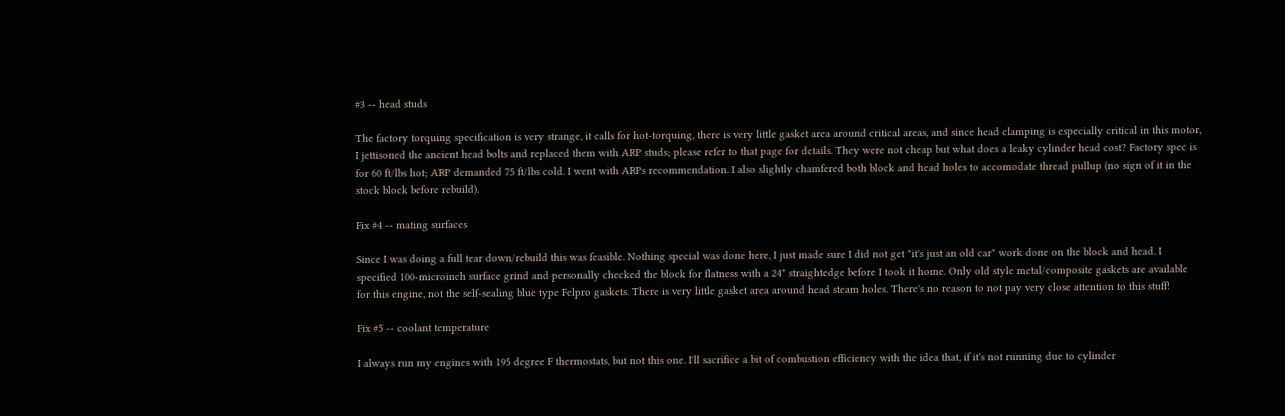#3 -- head studs

The factory torquing specification is very strange, it calls for hot-torquing, there is very little gasket area around critical areas, and since head clamping is especially critical in this motor, I jettisoned the ancient head bolts and replaced them with ARP studs; please refer to that page for details. They were not cheap but what does a leaky cylinder head cost? Factory spec is for 60 ft/lbs hot; ARP demanded 75 ft/lbs cold. I went with ARPs recommendation. I also slightly chamfered both block and head holes to accomodate thread pullup (no sign of it in the stock block before rebuild).

Fix #4 -- mating surfaces

Since I was doing a full tear down/rebuild this was feasible. Nothing special was done here, I just made sure I did not get "it's just an old car" work done on the block and head. I specified 100-microinch surface grind and personally checked the block for flatness with a 24" straightedge before I took it home. Only old style metal/composite gaskets are available for this engine, not the self-sealing blue type Felpro gaskets. There is very little gasket area around head steam holes. There's no reason to not pay very close attention to this stuff!

Fix #5 -- coolant temperature

I always run my engines with 195 degree F thermostats, but not this one. I'll sacrifice a bit of combustion efficiency with the idea that, if it's not running due to cylinder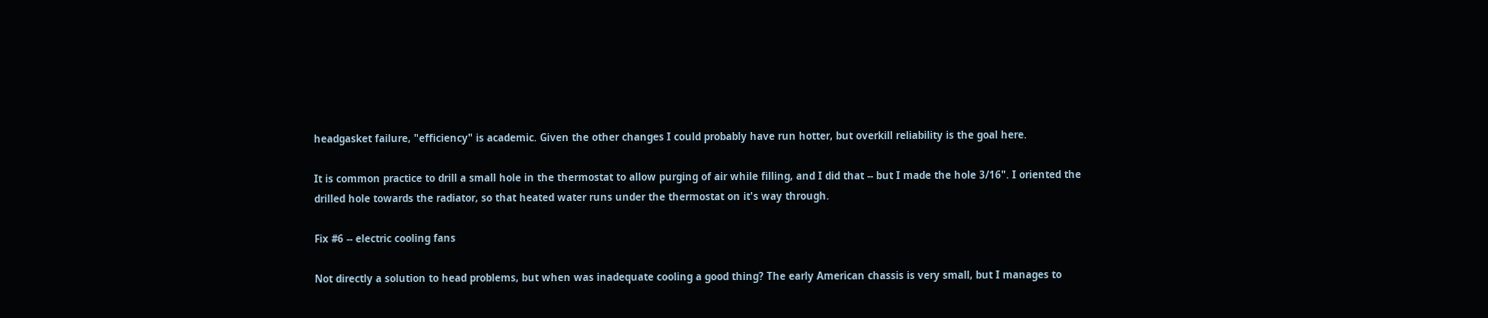headgasket failure, "efficiency" is academic. Given the other changes I could probably have run hotter, but overkill reliability is the goal here.

It is common practice to drill a small hole in the thermostat to allow purging of air while filling, and I did that -- but I made the hole 3/16". I oriented the drilled hole towards the radiator, so that heated water runs under the thermostat on it's way through.

Fix #6 -- electric cooling fans

Not directly a solution to head problems, but when was inadequate cooling a good thing? The early American chassis is very small, but I manages to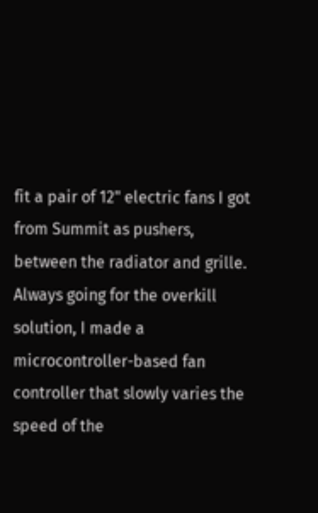fit a pair of 12" electric fans I got from Summit as pushers, between the radiator and grille. Always going for the overkill solution, I made a microcontroller-based fan controller that slowly varies the speed of the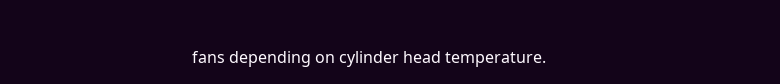fans depending on cylinder head temperature.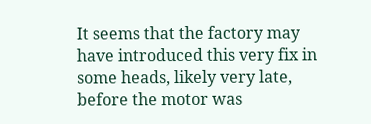It seems that the factory may have introduced this very fix in some heads, likely very late, before the motor was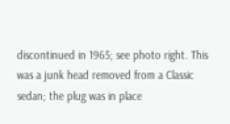discontinued in 1965; see photo right. This was a junk head removed from a Classic sedan; the plug was in place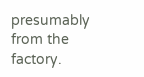presumably from the factory.